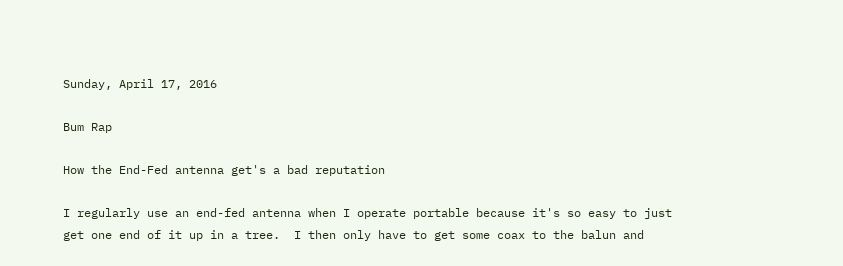Sunday, April 17, 2016

Bum Rap

How the End-Fed antenna get's a bad reputation

I regularly use an end-fed antenna when I operate portable because it's so easy to just get one end of it up in a tree.  I then only have to get some coax to the balun and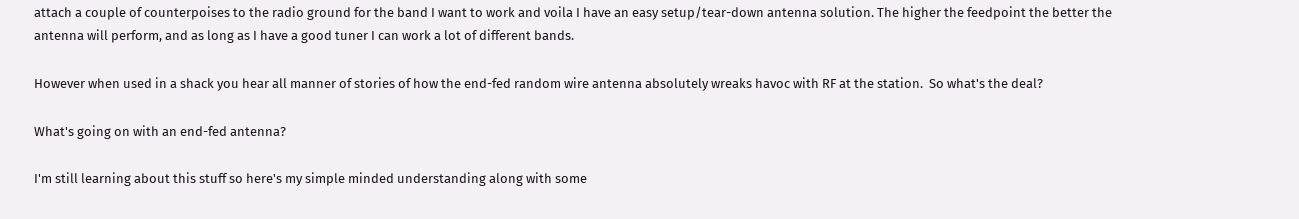attach a couple of counterpoises to the radio ground for the band I want to work and voila I have an easy setup/tear-down antenna solution. The higher the feedpoint the better the antenna will perform, and as long as I have a good tuner I can work a lot of different bands.

However when used in a shack you hear all manner of stories of how the end-fed random wire antenna absolutely wreaks havoc with RF at the station.  So what's the deal?

What's going on with an end-fed antenna?

I'm still learning about this stuff so here's my simple minded understanding along with some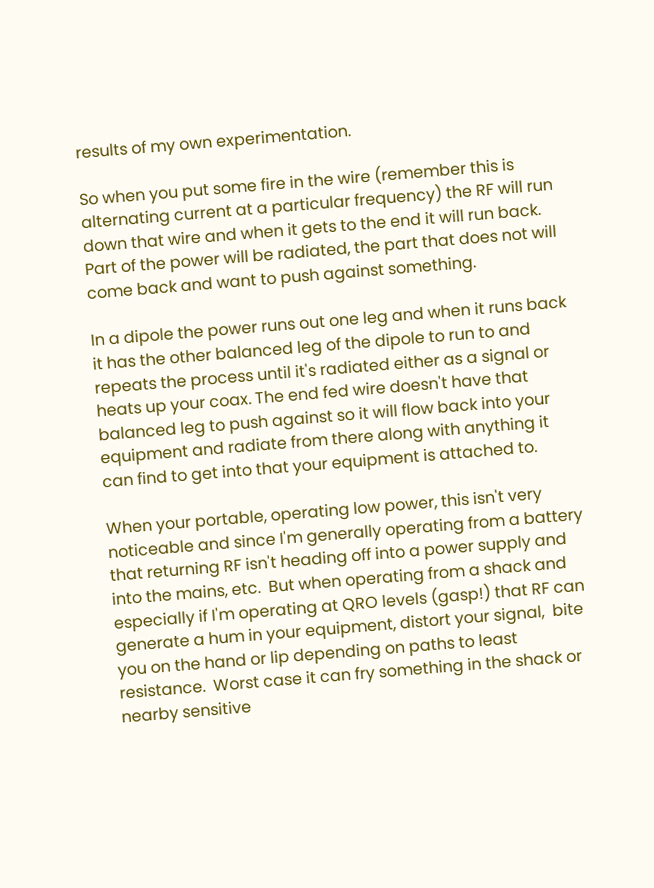results of my own experimentation.

So when you put some fire in the wire (remember this is alternating current at a particular frequency) the RF will run down that wire and when it gets to the end it will run back.  Part of the power will be radiated, the part that does not will come back and want to push against something.

In a dipole the power runs out one leg and when it runs back it has the other balanced leg of the dipole to run to and repeats the process until it's radiated either as a signal or heats up your coax. The end fed wire doesn't have that balanced leg to push against so it will flow back into your equipment and radiate from there along with anything it can find to get into that your equipment is attached to.

When your portable, operating low power, this isn't very noticeable and since I'm generally operating from a battery that returning RF isn't heading off into a power supply and into the mains, etc.  But when operating from a shack and especially if I'm operating at QRO levels (gasp!) that RF can generate a hum in your equipment, distort your signal,  bite you on the hand or lip depending on paths to least resistance.  Worst case it can fry something in the shack or nearby sensitive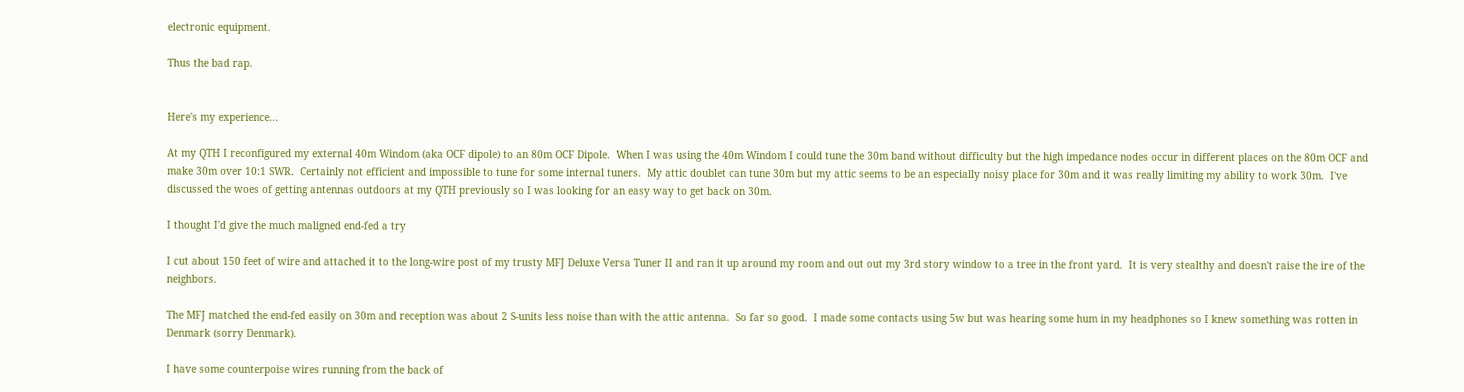electronic equipment.

Thus the bad rap.


Here's my experience...

At my QTH I reconfigured my external 40m Windom (aka OCF dipole) to an 80m OCF Dipole.  When I was using the 40m Windom I could tune the 30m band without difficulty but the high impedance nodes occur in different places on the 80m OCF and make 30m over 10:1 SWR.  Certainly not efficient and impossible to tune for some internal tuners.  My attic doublet can tune 30m but my attic seems to be an especially noisy place for 30m and it was really limiting my ability to work 30m.  I've discussed the woes of getting antennas outdoors at my QTH previously so I was looking for an easy way to get back on 30m.

I thought I'd give the much maligned end-fed a try

I cut about 150 feet of wire and attached it to the long-wire post of my trusty MFJ Deluxe Versa Tuner II and ran it up around my room and out out my 3rd story window to a tree in the front yard.  It is very stealthy and doesn't raise the ire of the neighbors.

The MFJ matched the end-fed easily on 30m and reception was about 2 S-units less noise than with the attic antenna.  So far so good.  I made some contacts using 5w but was hearing some hum in my headphones so I knew something was rotten in Denmark (sorry Denmark).

I have some counterpoise wires running from the back of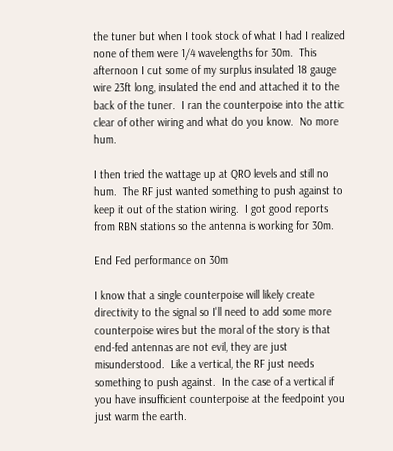the tuner but when I took stock of what I had I realized none of them were 1/4 wavelengths for 30m.  This afternoon I cut some of my surplus insulated 18 gauge wire 23ft long, insulated the end and attached it to the back of the tuner.  I ran the counterpoise into the attic clear of other wiring and what do you know.  No more hum.

I then tried the wattage up at QRO levels and still no hum.  The RF just wanted something to push against to keep it out of the station wiring.  I got good reports from RBN stations so the antenna is working for 30m.

End Fed performance on 30m

I know that a single counterpoise will likely create directivity to the signal so I'll need to add some more counterpoise wires but the moral of the story is that end-fed antennas are not evil, they are just misunderstood.  Like a vertical, the RF just needs something to push against.  In the case of a vertical if you have insufficient counterpoise at the feedpoint you just warm the earth.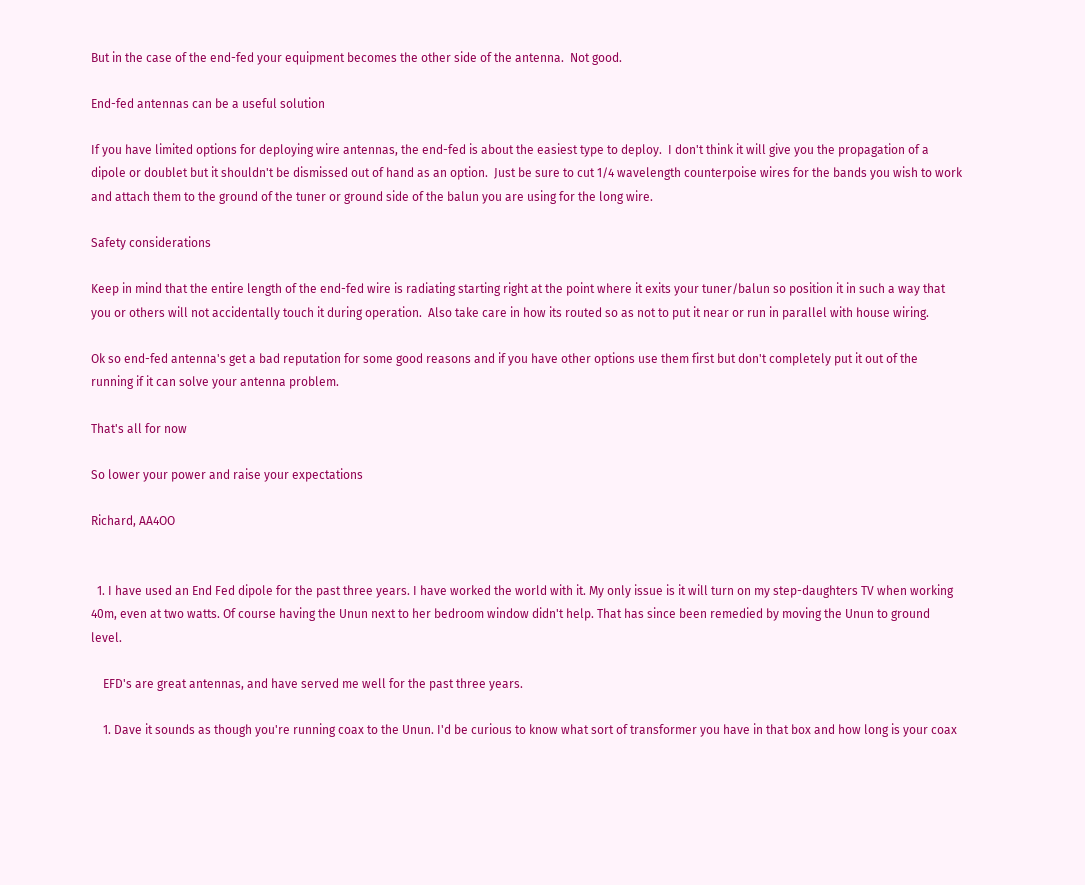But in the case of the end-fed your equipment becomes the other side of the antenna.  Not good.

End-fed antennas can be a useful solution

If you have limited options for deploying wire antennas, the end-fed is about the easiest type to deploy.  I don't think it will give you the propagation of a dipole or doublet but it shouldn't be dismissed out of hand as an option.  Just be sure to cut 1/4 wavelength counterpoise wires for the bands you wish to work and attach them to the ground of the tuner or ground side of the balun you are using for the long wire.

Safety considerations

Keep in mind that the entire length of the end-fed wire is radiating starting right at the point where it exits your tuner/balun so position it in such a way that you or others will not accidentally touch it during operation.  Also take care in how its routed so as not to put it near or run in parallel with house wiring.

Ok so end-fed antenna's get a bad reputation for some good reasons and if you have other options use them first but don't completely put it out of the running if it can solve your antenna problem.

That's all for now

So lower your power and raise your expectations

Richard, AA4OO


  1. I have used an End Fed dipole for the past three years. I have worked the world with it. My only issue is it will turn on my step-daughters TV when working 40m, even at two watts. Of course having the Unun next to her bedroom window didn't help. That has since been remedied by moving the Unun to ground level.

    EFD's are great antennas, and have served me well for the past three years.

    1. Dave it sounds as though you're running coax to the Unun. I'd be curious to know what sort of transformer you have in that box and how long is your coax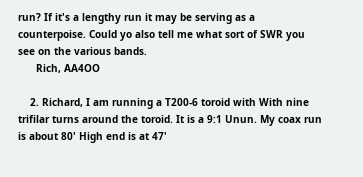run? If it's a lengthy run it may be serving as a counterpoise. Could yo also tell me what sort of SWR you see on the various bands.
      Rich, AA4OO

    2. Richard, I am running a T200-6 toroid with With nine trifilar turns around the toroid. It is a 9:1 Unun. My coax run is about 80' High end is at 47'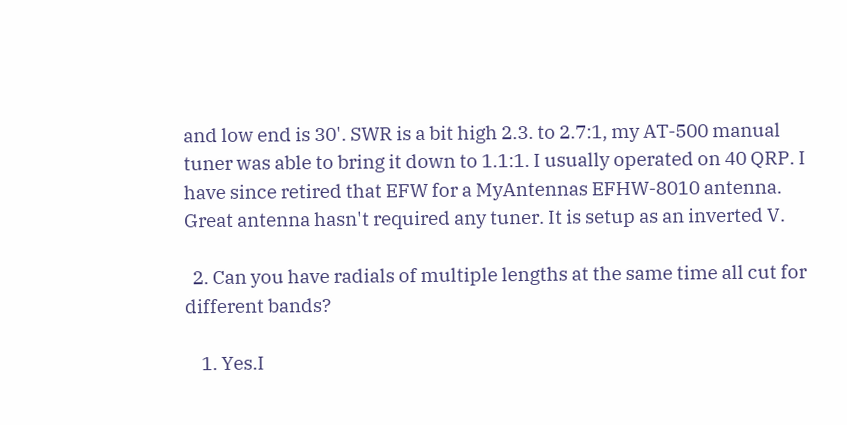and low end is 30'. SWR is a bit high 2.3. to 2.7:1, my AT-500 manual tuner was able to bring it down to 1.1:1. I usually operated on 40 QRP. I have since retired that EFW for a MyAntennas EFHW-8010 antenna. Great antenna hasn't required any tuner. It is setup as an inverted V.

  2. Can you have radials of multiple lengths at the same time all cut for different bands?

    1. Yes.I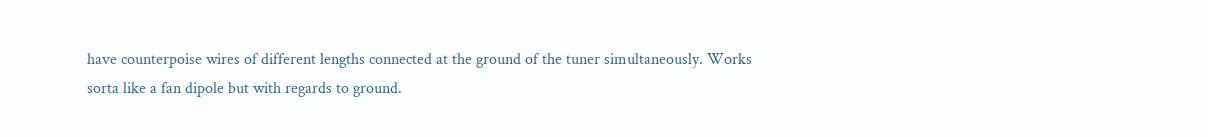have counterpoise wires of different lengths connected at the ground of the tuner simultaneously. Works sorta like a fan dipole but with regards to ground.